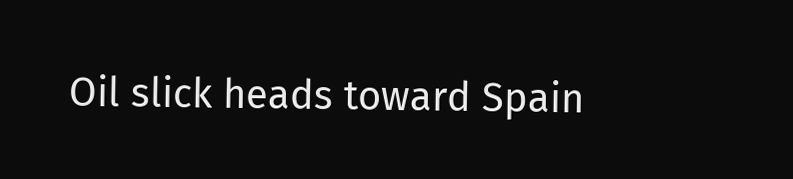Oil slick heads toward Spain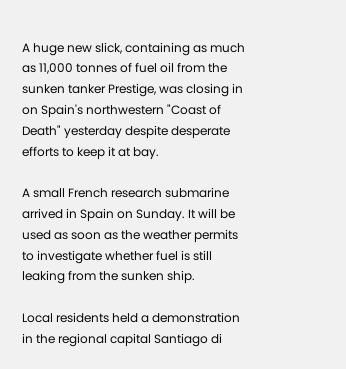A huge new slick, containing as much as 11,000 tonnes of fuel oil from the sunken tanker Prestige, was closing in on Spain's northwestern "Coast of Death" yesterday despite desperate efforts to keep it at bay.

A small French research submarine arrived in Spain on Sunday. It will be used as soon as the weather permits to investigate whether fuel is still leaking from the sunken ship.

Local residents held a demonstration in the regional capital Santiago di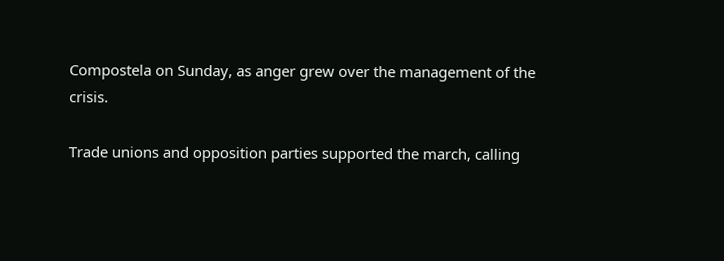Compostela on Sunday, as anger grew over the management of the crisis.

Trade unions and opposition parties supported the march, calling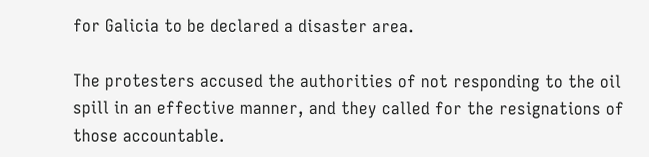for Galicia to be declared a disaster area.

The protesters accused the authorities of not responding to the oil spill in an effective manner, and they called for the resignations of those accountable.